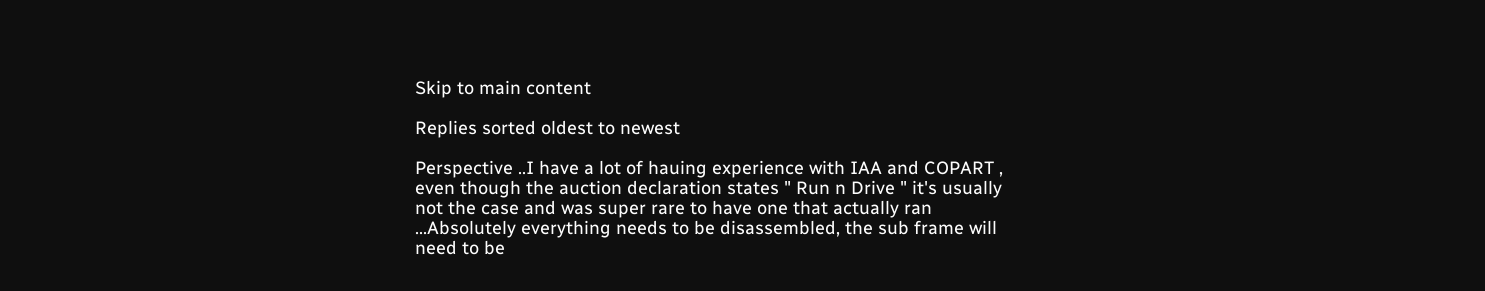Skip to main content

Replies sorted oldest to newest

Perspective ..I have a lot of hauing experience with IAA and COPART , even though the auction declaration states " Run n Drive " it's usually not the case and was super rare to have one that actually ran ...Absolutely everything needs to be disassembled, the sub frame will need to be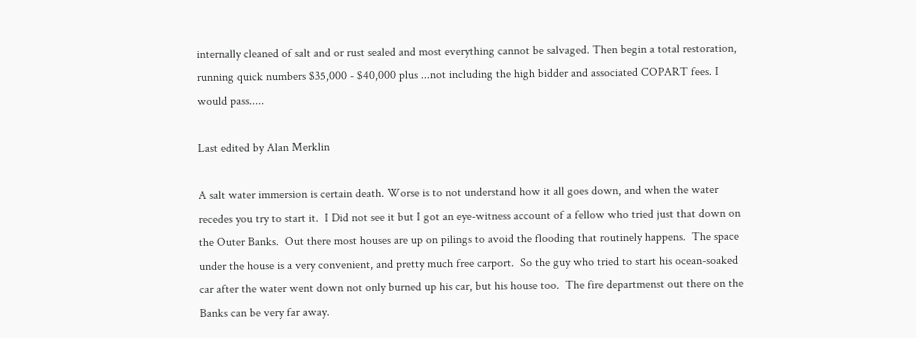internally cleaned of salt and or rust sealed and most everything cannot be salvaged. Then begin a total restoration, running quick numbers $35,000 - $40,000 plus ...not including the high bidder and associated COPART fees. I would pass.....

Last edited by Alan Merklin

A salt water immersion is certain death. Worse is to not understand how it all goes down, and when the water recedes you try to start it.  I Did not see it but I got an eye-witness account of a fellow who tried just that down on the Outer Banks.  Out there most houses are up on pilings to avoid the flooding that routinely happens.  The space under the house is a very convenient, and pretty much free carport.  So the guy who tried to start his ocean-soaked car after the water went down not only burned up his car, but his house too.  The fire departmenst out there on the Banks can be very far away.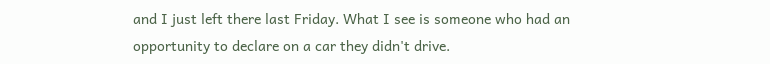and I just left there last Friday. What I see is someone who had an opportunity to declare on a car they didn't drive.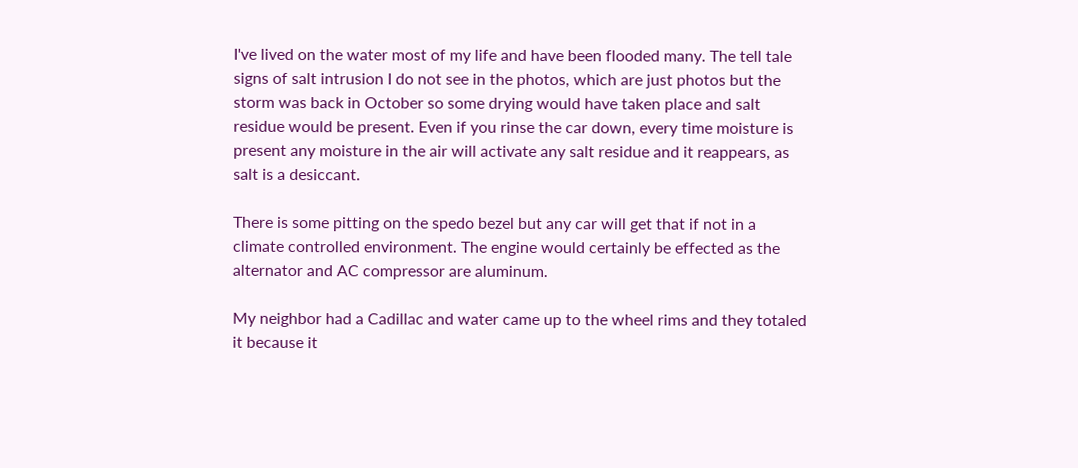I've lived on the water most of my life and have been flooded many. The tell tale signs of salt intrusion I do not see in the photos, which are just photos but the storm was back in October so some drying would have taken place and salt residue would be present. Even if you rinse the car down, every time moisture is present any moisture in the air will activate any salt residue and it reappears, as salt is a desiccant.

There is some pitting on the spedo bezel but any car will get that if not in a climate controlled environment. The engine would certainly be effected as the alternator and AC compressor are aluminum.

My neighbor had a Cadillac and water came up to the wheel rims and they totaled it because it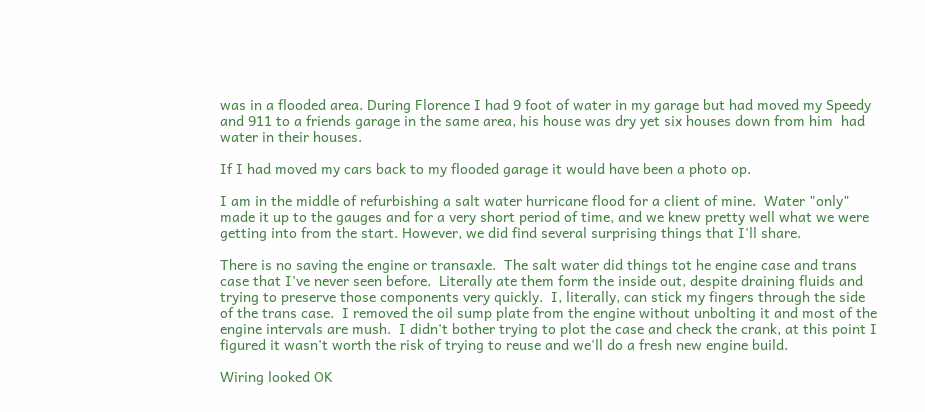was in a flooded area. During Florence I had 9 foot of water in my garage but had moved my Speedy and 911 to a friends garage in the same area, his house was dry yet six houses down from him  had water in their houses.

If I had moved my cars back to my flooded garage it would have been a photo op.

I am in the middle of refurbishing a salt water hurricane flood for a client of mine.  Water "only" made it up to the gauges and for a very short period of time, and we knew pretty well what we were getting into from the start. However, we did find several surprising things that I'll share.

There is no saving the engine or transaxle.  The salt water did things tot he engine case and trans case that I've never seen before.  Literally ate them form the inside out, despite draining fluids and trying to preserve those components very quickly.  I, literally, can stick my fingers through the side of the trans case.  I removed the oil sump plate from the engine without unbolting it and most of the engine intervals are mush.  I didn't bother trying to plot the case and check the crank, at this point I figured it wasn't worth the risk of trying to reuse and we'll do a fresh new engine build.

Wiring looked OK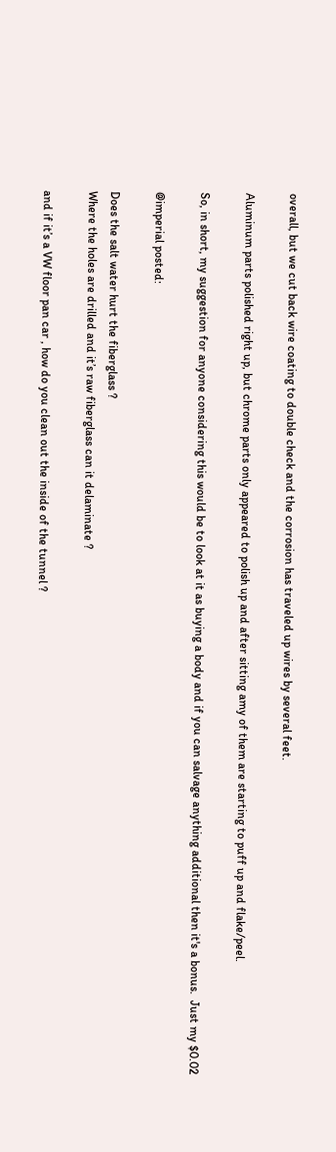overall, but we cut back wire coating to double check and the corrosion has traveled up wires by several feet.

Aluminum parts polished right up, but chrome parts only appeared to polish up and after sitting amy of them are starting to puff up and flake/peel.

So, in short, my suggestion for anyone considering this would be to look at it as buying a body and if you can salvage anything additional then it's a bonus.  Just my $0.02

@imperial posted:

Does the salt water hurt the fiberglass ?
Where the holes are drilled and it’s raw fiberglass can it delaminate ?

and if it’s a VW floor pan car , how do you clean out the inside of the tunnel ?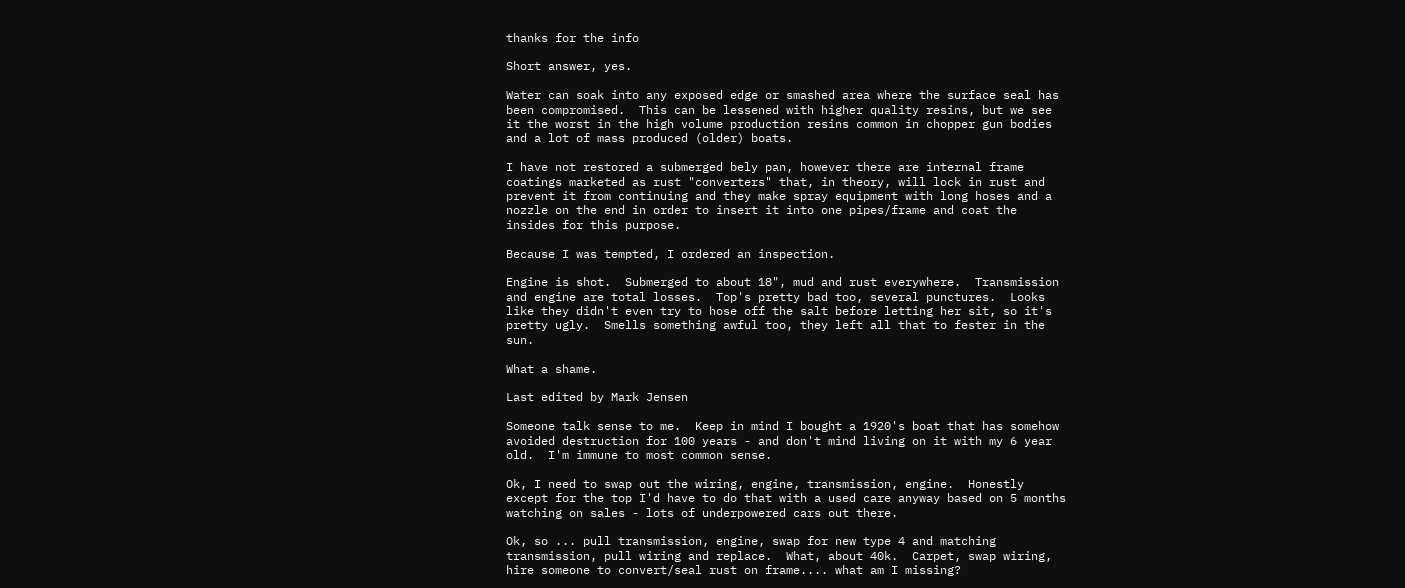thanks for the info

Short answer, yes.

Water can soak into any exposed edge or smashed area where the surface seal has been compromised.  This can be lessened with higher quality resins, but we see it the worst in the high volume production resins common in chopper gun bodies and a lot of mass produced (older) boats.

I have not restored a submerged bely pan, however there are internal frame coatings marketed as rust "converters" that, in theory, will lock in rust and prevent it from continuing and they make spray equipment with long hoses and a nozzle on the end in order to insert it into one pipes/frame and coat the insides for this purpose.

Because I was tempted, I ordered an inspection.

Engine is shot.  Submerged to about 18", mud and rust everywhere.  Transmission and engine are total losses.  Top's pretty bad too, several punctures.  Looks like they didn't even try to hose off the salt before letting her sit, so it's pretty ugly.  Smells something awful too, they left all that to fester in the sun.

What a shame.

Last edited by Mark Jensen

Someone talk sense to me.  Keep in mind I bought a 1920's boat that has somehow avoided destruction for 100 years - and don't mind living on it with my 6 year old.  I'm immune to most common sense.

Ok, I need to swap out the wiring, engine, transmission, engine.  Honestly except for the top I'd have to do that with a used care anyway based on 5 months watching on sales - lots of underpowered cars out there.

Ok, so ... pull transmission, engine, swap for new type 4 and matching transmission, pull wiring and replace.  What, about 40k.  Carpet, swap wiring, hire someone to convert/seal rust on frame.... what am I missing?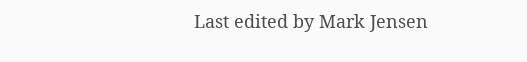Last edited by Mark Jensen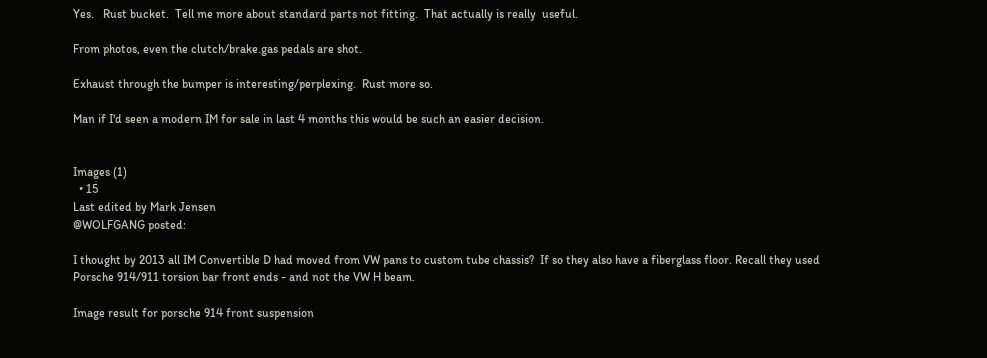Yes.   Rust bucket.  Tell me more about standard parts not fitting.  That actually is really  useful.

From photos, even the clutch/brake.gas pedals are shot.

Exhaust through the bumper is interesting/perplexing.  Rust more so.

Man if I'd seen a modern IM for sale in last 4 months this would be such an easier decision.


Images (1)
  • 15
Last edited by Mark Jensen
@WOLFGANG posted:

I thought by 2013 all IM Convertible D had moved from VW pans to custom tube chassis?  If so they also have a fiberglass floor. Recall they used Porsche 914/911 torsion bar front ends - and not the VW H beam.

Image result for porsche 914 front suspension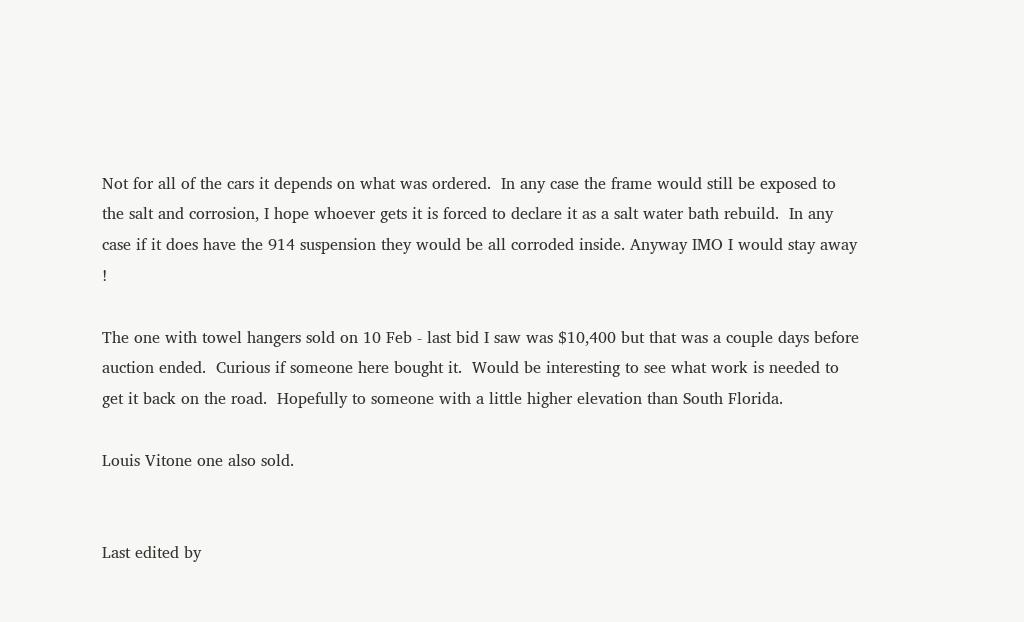Not for all of the cars it depends on what was ordered.  In any case the frame would still be exposed to the salt and corrosion, I hope whoever gets it is forced to declare it as a salt water bath rebuild.  In any case if it does have the 914 suspension they would be all corroded inside. Anyway IMO I would stay away !

The one with towel hangers sold on 10 Feb - last bid I saw was $10,400 but that was a couple days before auction ended.  Curious if someone here bought it.  Would be interesting to see what work is needed to get it back on the road.  Hopefully to someone with a little higher elevation than South Florida.

Louis Vitone one also sold.


Last edited by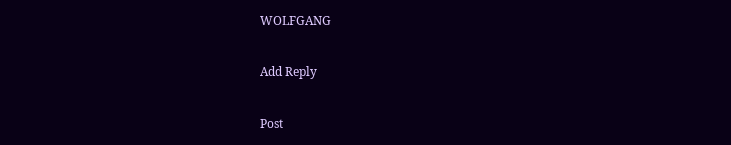WOLFGANG

Add Reply

Post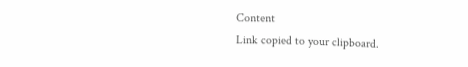Content
Link copied to your clipboard.